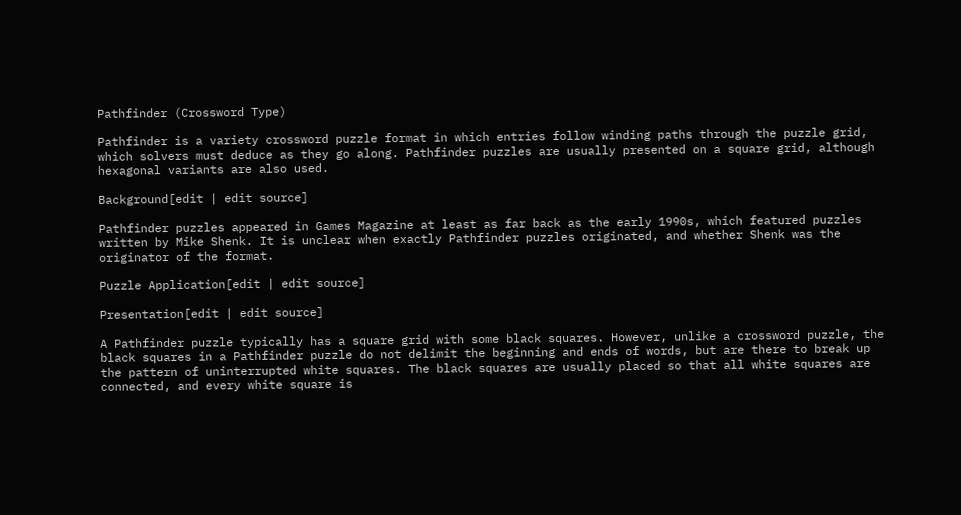Pathfinder (Crossword Type)

Pathfinder is a variety crossword puzzle format in which entries follow winding paths through the puzzle grid, which solvers must deduce as they go along. Pathfinder puzzles are usually presented on a square grid, although hexagonal variants are also used.

Background[edit | edit source]

Pathfinder puzzles appeared in Games Magazine at least as far back as the early 1990s, which featured puzzles written by Mike Shenk. It is unclear when exactly Pathfinder puzzles originated, and whether Shenk was the originator of the format.

Puzzle Application[edit | edit source]

Presentation[edit | edit source]

A Pathfinder puzzle typically has a square grid with some black squares. However, unlike a crossword puzzle, the black squares in a Pathfinder puzzle do not delimit the beginning and ends of words, but are there to break up the pattern of uninterrupted white squares. The black squares are usually placed so that all white squares are connected, and every white square is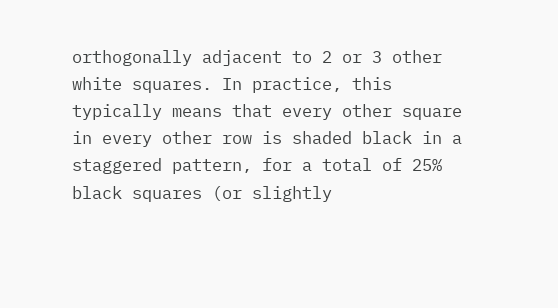orthogonally adjacent to 2 or 3 other white squares. In practice, this typically means that every other square in every other row is shaded black in a staggered pattern, for a total of 25% black squares (or slightly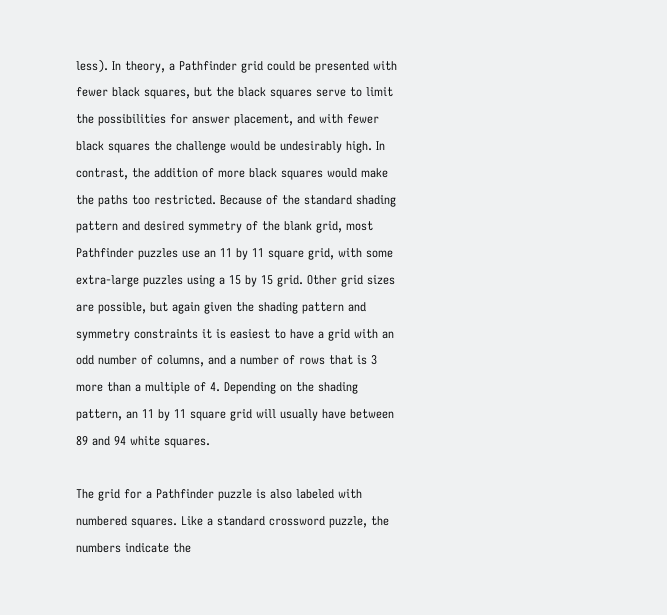less). In theory, a Pathfinder grid could be presented with fewer black squares, but the black squares serve to limit the possibilities for answer placement, and with fewer black squares the challenge would be undesirably high. In contrast, the addition of more black squares would make the paths too restricted. Because of the standard shading pattern and desired symmetry of the blank grid, most Pathfinder puzzles use an 11 by 11 square grid, with some extra-large puzzles using a 15 by 15 grid. Other grid sizes are possible, but again given the shading pattern and symmetry constraints it is easiest to have a grid with an odd number of columns, and a number of rows that is 3 more than a multiple of 4. Depending on the shading pattern, an 11 by 11 square grid will usually have between 89 and 94 white squares.

The grid for a Pathfinder puzzle is also labeled with numbered squares. Like a standard crossword puzzle, the numbers indicate the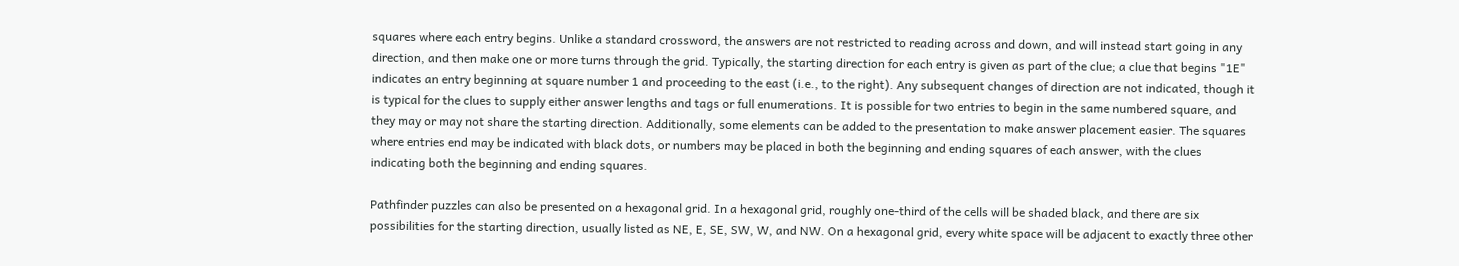squares where each entry begins. Unlike a standard crossword, the answers are not restricted to reading across and down, and will instead start going in any direction, and then make one or more turns through the grid. Typically, the starting direction for each entry is given as part of the clue; a clue that begins "1E" indicates an entry beginning at square number 1 and proceeding to the east (i.e., to the right). Any subsequent changes of direction are not indicated, though it is typical for the clues to supply either answer lengths and tags or full enumerations. It is possible for two entries to begin in the same numbered square, and they may or may not share the starting direction. Additionally, some elements can be added to the presentation to make answer placement easier. The squares where entries end may be indicated with black dots, or numbers may be placed in both the beginning and ending squares of each answer, with the clues indicating both the beginning and ending squares.

Pathfinder puzzles can also be presented on a hexagonal grid. In a hexagonal grid, roughly one-third of the cells will be shaded black, and there are six possibilities for the starting direction, usually listed as NE, E, SE, SW, W, and NW. On a hexagonal grid, every white space will be adjacent to exactly three other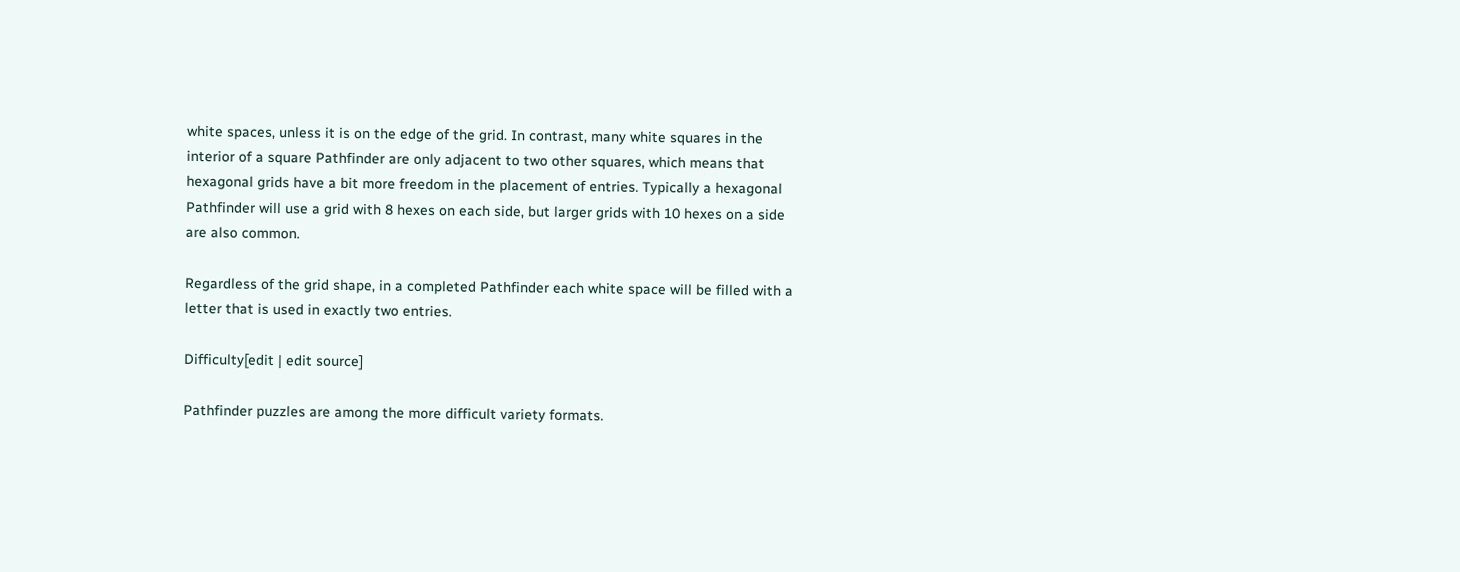white spaces, unless it is on the edge of the grid. In contrast, many white squares in the interior of a square Pathfinder are only adjacent to two other squares, which means that hexagonal grids have a bit more freedom in the placement of entries. Typically a hexagonal Pathfinder will use a grid with 8 hexes on each side, but larger grids with 10 hexes on a side are also common.

Regardless of the grid shape, in a completed Pathfinder each white space will be filled with a letter that is used in exactly two entries.

Difficulty[edit | edit source]

Pathfinder puzzles are among the more difficult variety formats.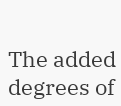The added degrees of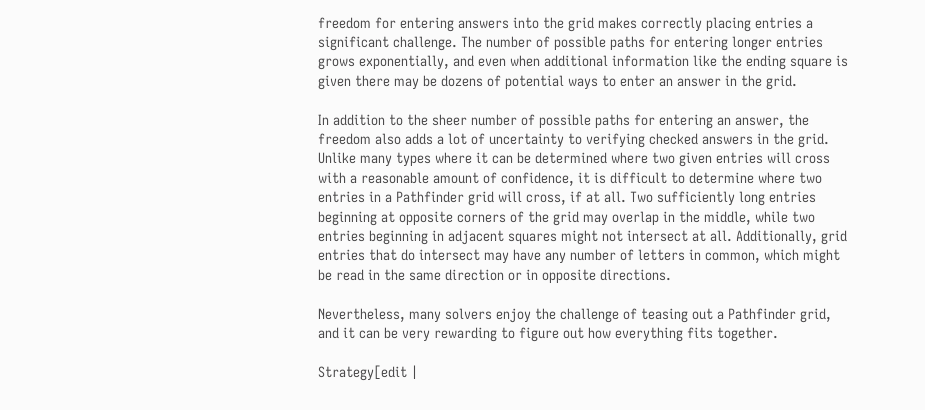freedom for entering answers into the grid makes correctly placing entries a significant challenge. The number of possible paths for entering longer entries grows exponentially, and even when additional information like the ending square is given there may be dozens of potential ways to enter an answer in the grid.

In addition to the sheer number of possible paths for entering an answer, the freedom also adds a lot of uncertainty to verifying checked answers in the grid. Unlike many types where it can be determined where two given entries will cross with a reasonable amount of confidence, it is difficult to determine where two entries in a Pathfinder grid will cross, if at all. Two sufficiently long entries beginning at opposite corners of the grid may overlap in the middle, while two entries beginning in adjacent squares might not intersect at all. Additionally, grid entries that do intersect may have any number of letters in common, which might be read in the same direction or in opposite directions.

Nevertheless, many solvers enjoy the challenge of teasing out a Pathfinder grid, and it can be very rewarding to figure out how everything fits together.

Strategy[edit |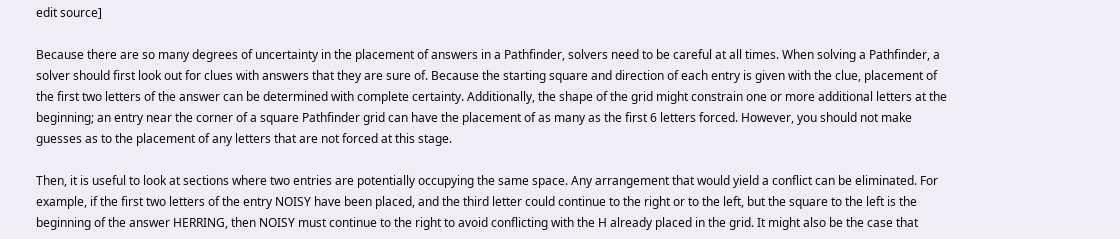edit source]

Because there are so many degrees of uncertainty in the placement of answers in a Pathfinder, solvers need to be careful at all times. When solving a Pathfinder, a solver should first look out for clues with answers that they are sure of. Because the starting square and direction of each entry is given with the clue, placement of the first two letters of the answer can be determined with complete certainty. Additionally, the shape of the grid might constrain one or more additional letters at the beginning; an entry near the corner of a square Pathfinder grid can have the placement of as many as the first 6 letters forced. However, you should not make guesses as to the placement of any letters that are not forced at this stage.

Then, it is useful to look at sections where two entries are potentially occupying the same space. Any arrangement that would yield a conflict can be eliminated. For example, if the first two letters of the entry NOISY have been placed, and the third letter could continue to the right or to the left, but the square to the left is the beginning of the answer HERRING, then NOISY must continue to the right to avoid conflicting with the H already placed in the grid. It might also be the case that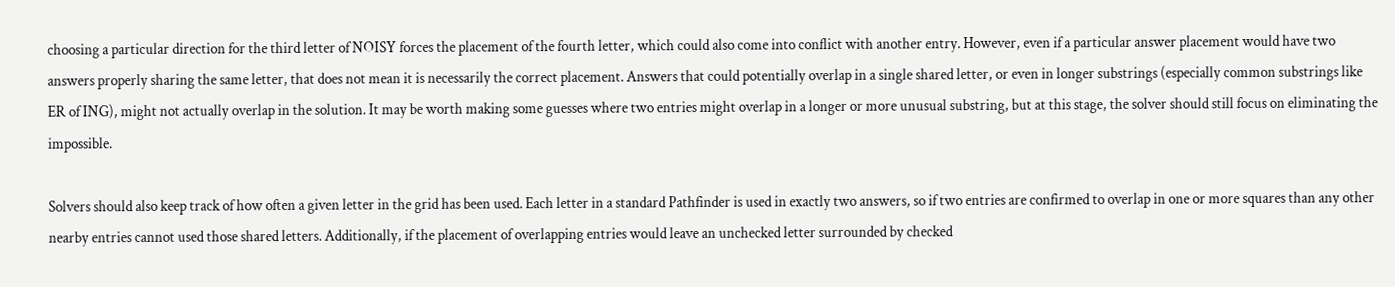choosing a particular direction for the third letter of NOISY forces the placement of the fourth letter, which could also come into conflict with another entry. However, even if a particular answer placement would have two answers properly sharing the same letter, that does not mean it is necessarily the correct placement. Answers that could potentially overlap in a single shared letter, or even in longer substrings (especially common substrings like ER of ING), might not actually overlap in the solution. It may be worth making some guesses where two entries might overlap in a longer or more unusual substring, but at this stage, the solver should still focus on eliminating the impossible.

Solvers should also keep track of how often a given letter in the grid has been used. Each letter in a standard Pathfinder is used in exactly two answers, so if two entries are confirmed to overlap in one or more squares than any other nearby entries cannot used those shared letters. Additionally, if the placement of overlapping entries would leave an unchecked letter surrounded by checked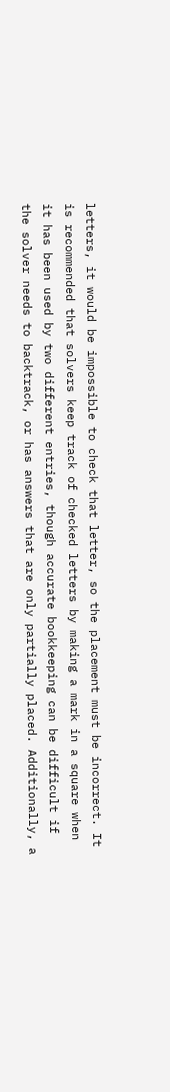letters, it would be impossible to check that letter, so the placement must be incorrect. It is recommended that solvers keep track of checked letters by making a mark in a square when it has been used by two different entries, though accurate bookkeeping can be difficult if the solver needs to backtrack, or has answers that are only partially placed. Additionally, a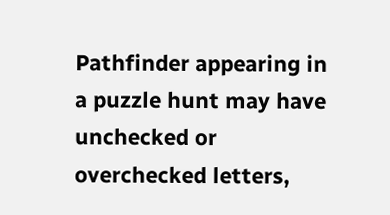Pathfinder appearing in a puzzle hunt may have unchecked or overchecked letters,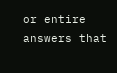or entire answers that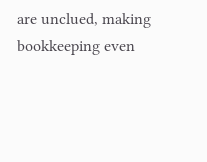are unclued, making bookkeeping even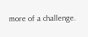more of a challenge.